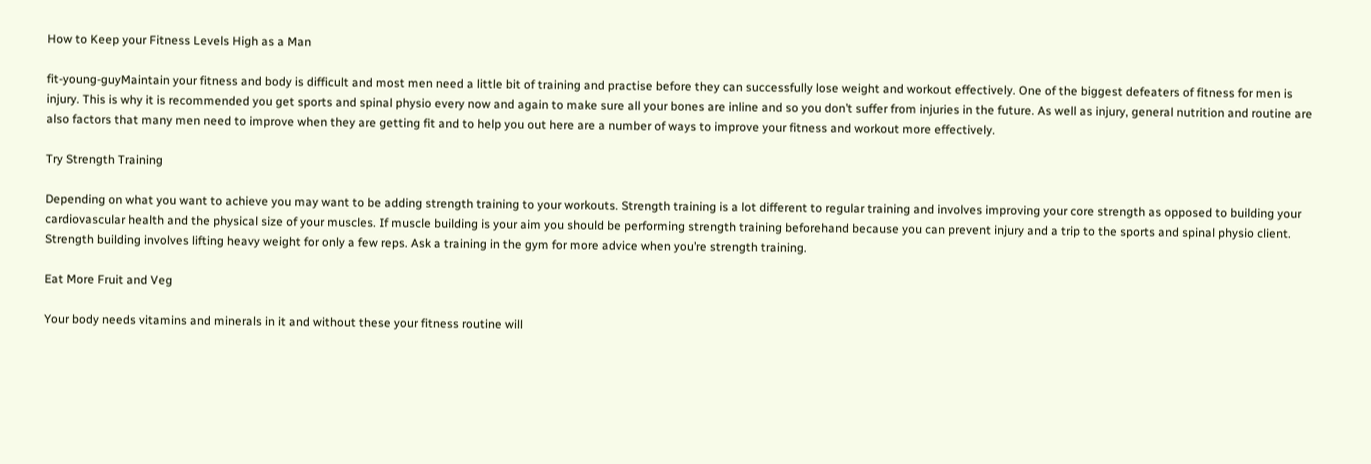How to Keep your Fitness Levels High as a Man

fit-young-guyMaintain your fitness and body is difficult and most men need a little bit of training and practise before they can successfully lose weight and workout effectively. One of the biggest defeaters of fitness for men is injury. This is why it is recommended you get sports and spinal physio every now and again to make sure all your bones are inline and so you don’t suffer from injuries in the future. As well as injury, general nutrition and routine are also factors that many men need to improve when they are getting fit and to help you out here are a number of ways to improve your fitness and workout more effectively.

Try Strength Training

Depending on what you want to achieve you may want to be adding strength training to your workouts. Strength training is a lot different to regular training and involves improving your core strength as opposed to building your cardiovascular health and the physical size of your muscles. If muscle building is your aim you should be performing strength training beforehand because you can prevent injury and a trip to the sports and spinal physio client. Strength building involves lifting heavy weight for only a few reps. Ask a training in the gym for more advice when you’re strength training.

Eat More Fruit and Veg

Your body needs vitamins and minerals in it and without these your fitness routine will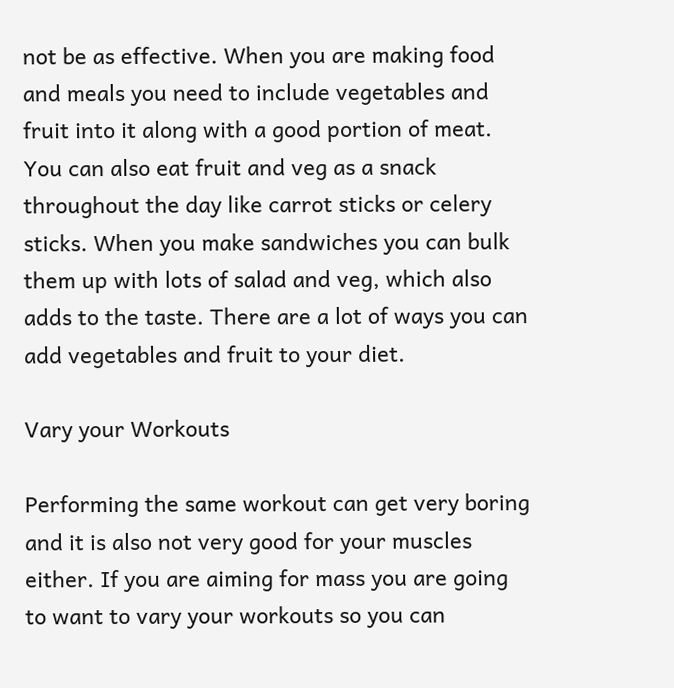not be as effective. When you are making food and meals you need to include vegetables and fruit into it along with a good portion of meat. You can also eat fruit and veg as a snack throughout the day like carrot sticks or celery sticks. When you make sandwiches you can bulk them up with lots of salad and veg, which also adds to the taste. There are a lot of ways you can add vegetables and fruit to your diet.

Vary your Workouts

Performing the same workout can get very boring and it is also not very good for your muscles either. If you are aiming for mass you are going to want to vary your workouts so you can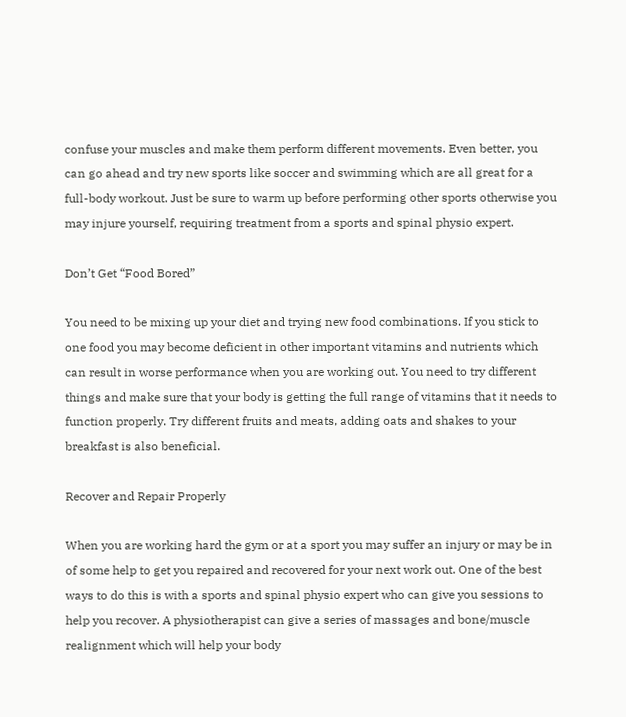confuse your muscles and make them perform different movements. Even better, you can go ahead and try new sports like soccer and swimming which are all great for a full-body workout. Just be sure to warm up before performing other sports otherwise you may injure yourself, requiring treatment from a sports and spinal physio expert.

Don’t Get “Food Bored”

You need to be mixing up your diet and trying new food combinations. If you stick to one food you may become deficient in other important vitamins and nutrients which can result in worse performance when you are working out. You need to try different things and make sure that your body is getting the full range of vitamins that it needs to function properly. Try different fruits and meats, adding oats and shakes to your breakfast is also beneficial.

Recover and Repair Properly

When you are working hard the gym or at a sport you may suffer an injury or may be in of some help to get you repaired and recovered for your next work out. One of the best ways to do this is with a sports and spinal physio expert who can give you sessions to help you recover. A physiotherapist can give a series of massages and bone/muscle realignment which will help your body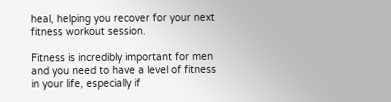heal, helping you recover for your next fitness workout session.

Fitness is incredibly important for men and you need to have a level of fitness in your life, especially if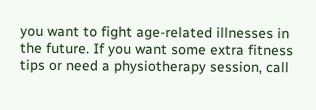you want to fight age-related illnesses in the future. If you want some extra fitness tips or need a physiotherapy session, call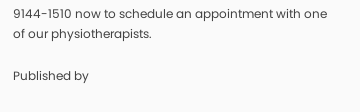9144-1510 now to schedule an appointment with one of our physiotherapists.

Published by